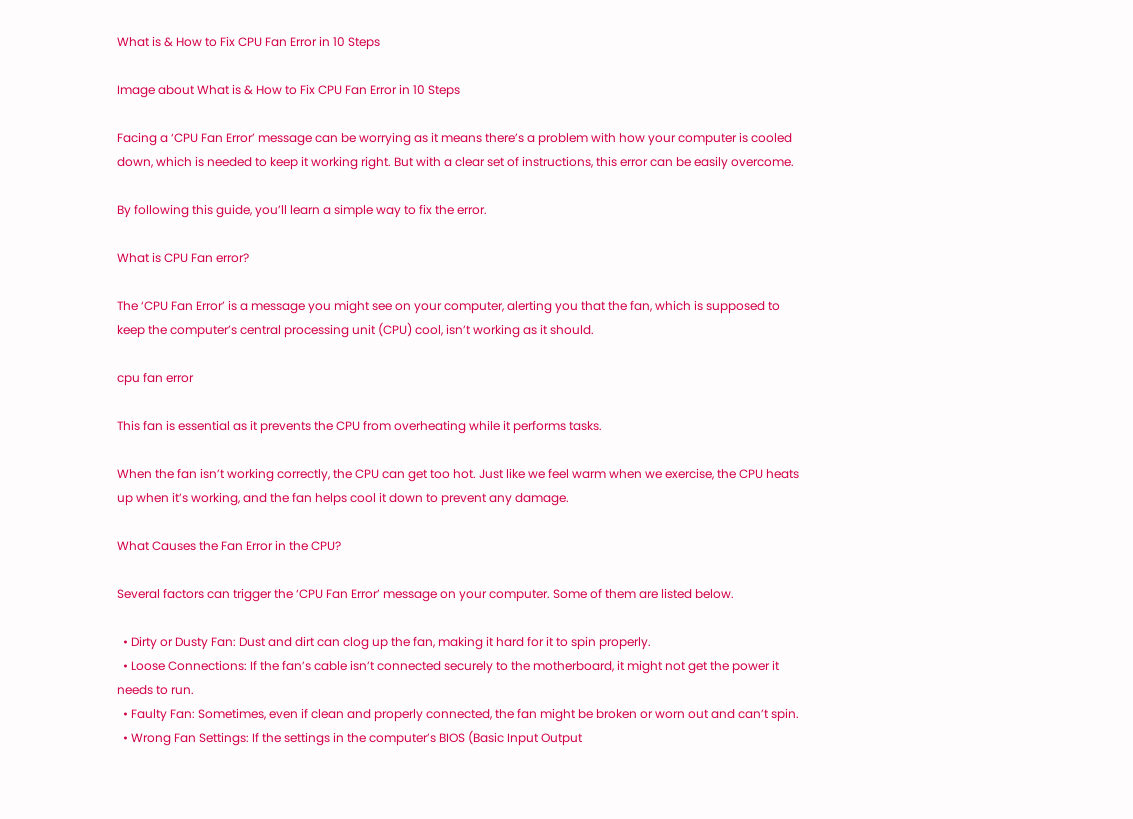What is & How to Fix CPU Fan Error in 10 Steps

Image about What is & How to Fix CPU Fan Error in 10 Steps

Facing a ‘CPU Fan Error’ message can be worrying as it means there’s a problem with how your computer is cooled down, which is needed to keep it working right. But with a clear set of instructions, this error can be easily overcome.

By following this guide, you’ll learn a simple way to fix the error.

What is CPU Fan error?

The ‘CPU Fan Error’ is a message you might see on your computer, alerting you that the fan, which is supposed to keep the computer’s central processing unit (CPU) cool, isn’t working as it should.

cpu fan error

This fan is essential as it prevents the CPU from overheating while it performs tasks.

When the fan isn’t working correctly, the CPU can get too hot. Just like we feel warm when we exercise, the CPU heats up when it’s working, and the fan helps cool it down to prevent any damage.

What Causes the Fan Error in the CPU?

Several factors can trigger the ‘CPU Fan Error’ message on your computer. Some of them are listed below.

  • Dirty or Dusty Fan: Dust and dirt can clog up the fan, making it hard for it to spin properly.
  • Loose Connections: If the fan’s cable isn’t connected securely to the motherboard, it might not get the power it needs to run.
  • Faulty Fan: Sometimes, even if clean and properly connected, the fan might be broken or worn out and can’t spin.
  • Wrong Fan Settings: If the settings in the computer’s BIOS (Basic Input Output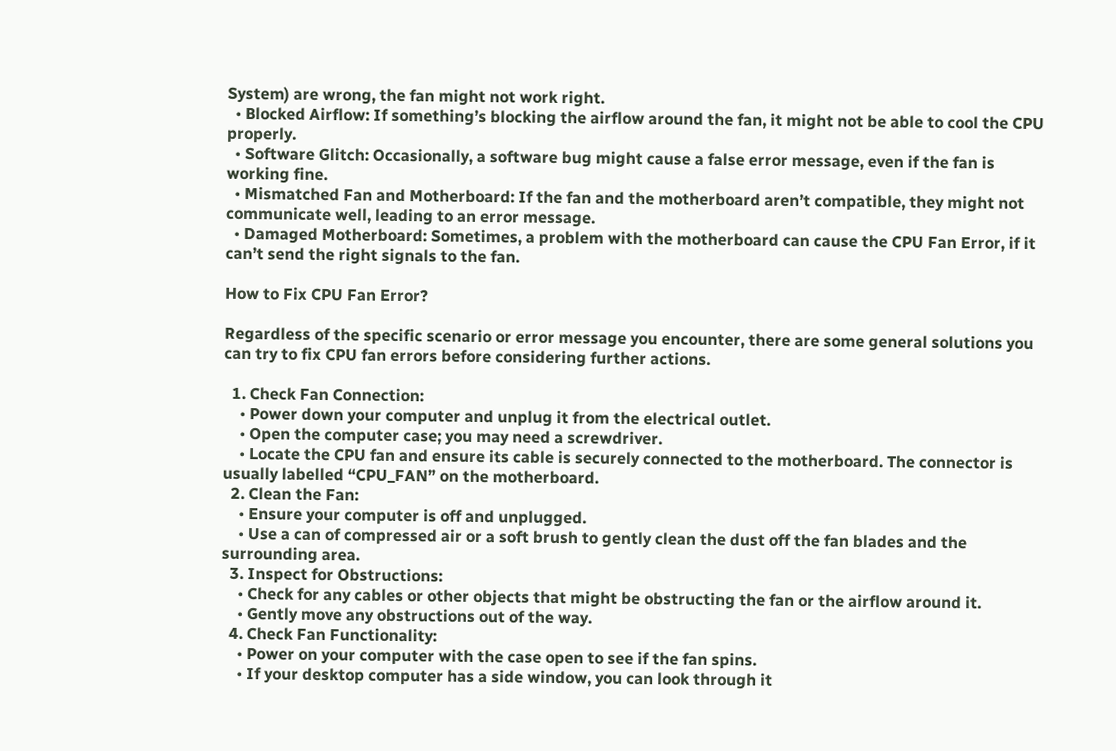System) are wrong, the fan might not work right.
  • Blocked Airflow: If something’s blocking the airflow around the fan, it might not be able to cool the CPU properly.
  • Software Glitch: Occasionally, a software bug might cause a false error message, even if the fan is working fine.
  • Mismatched Fan and Motherboard: If the fan and the motherboard aren’t compatible, they might not communicate well, leading to an error message.
  • Damaged Motherboard: Sometimes, a problem with the motherboard can cause the CPU Fan Error, if it can’t send the right signals to the fan.

How to Fix CPU Fan Error?

Regardless of the specific scenario or error message you encounter, there are some general solutions you can try to fix CPU fan errors before considering further actions.

  1. Check Fan Connection:
    • Power down your computer and unplug it from the electrical outlet.
    • Open the computer case; you may need a screwdriver.
    • Locate the CPU fan and ensure its cable is securely connected to the motherboard. The connector is usually labelled “CPU_FAN” on the motherboard.
  2. Clean the Fan:
    • Ensure your computer is off and unplugged.
    • Use a can of compressed air or a soft brush to gently clean the dust off the fan blades and the surrounding area.
  3. Inspect for Obstructions:
    • Check for any cables or other objects that might be obstructing the fan or the airflow around it.
    • Gently move any obstructions out of the way.
  4. Check Fan Functionality:
    • Power on your computer with the case open to see if the fan spins.
    • If your desktop computer has a side window, you can look through it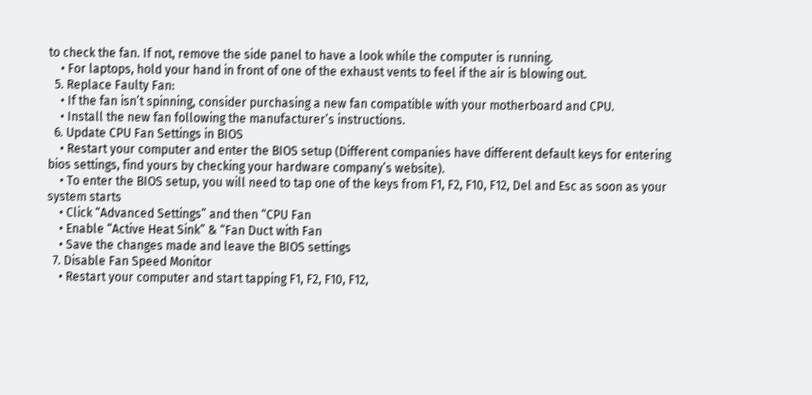to check the fan. If not, remove the side panel to have a look while the computer is running.
    • For laptops, hold your hand in front of one of the exhaust vents to feel if the air is blowing out.
  5. Replace Faulty Fan:
    • If the fan isn’t spinning, consider purchasing a new fan compatible with your motherboard and CPU.
    • Install the new fan following the manufacturer’s instructions.
  6. Update CPU Fan Settings in BIOS
    • Restart your computer and enter the BIOS setup (Different companies have different default keys for entering bios settings, find yours by checking your hardware company’s website).
    • To enter the BIOS setup, you will need to tap one of the keys from F1, F2, F10, F12, Del and Esc as soon as your system starts
    • Click “Advanced Settings” and then “CPU Fan
    • Enable “Active Heat Sink” & “Fan Duct with Fan
    • Save the changes made and leave the BIOS settings
  7. Disable Fan Speed Monitor
    • Restart your computer and start tapping F1, F2, F10, F12,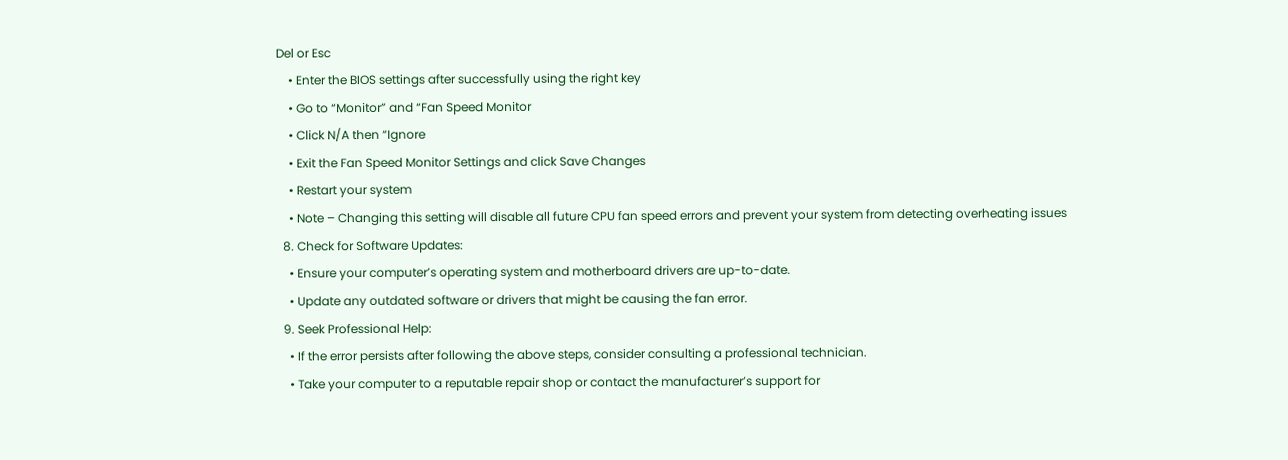Del or Esc
    • Enter the BIOS settings after successfully using the right key
    • Go to “Monitor” and “Fan Speed Monitor
    • Click N/A then “Ignore
    • Exit the Fan Speed Monitor Settings and click Save Changes
    • Restart your system
    • Note – Changing this setting will disable all future CPU fan speed errors and prevent your system from detecting overheating issues
  8. Check for Software Updates:
    • Ensure your computer’s operating system and motherboard drivers are up-to-date.
    • Update any outdated software or drivers that might be causing the fan error.
  9. Seek Professional Help:
    • If the error persists after following the above steps, consider consulting a professional technician.
    • Take your computer to a reputable repair shop or contact the manufacturer’s support for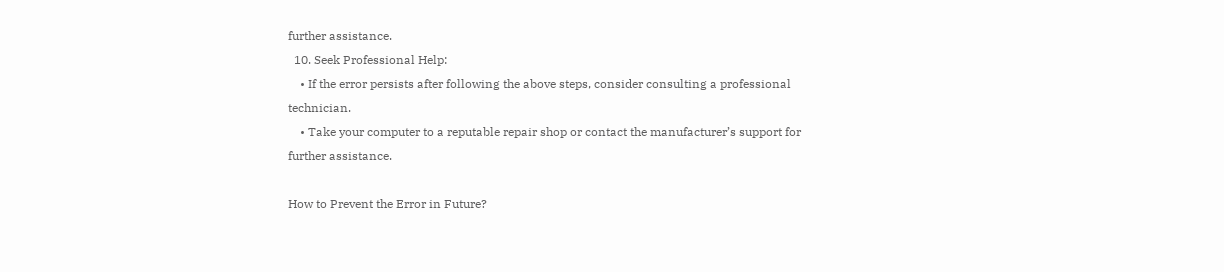further assistance.
  10. Seek Professional Help:
    • If the error persists after following the above steps, consider consulting a professional technician.
    • Take your computer to a reputable repair shop or contact the manufacturer’s support for further assistance.

How to Prevent the Error in Future?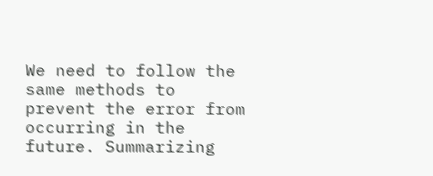We need to follow the same methods to prevent the error from occurring in the future. Summarizing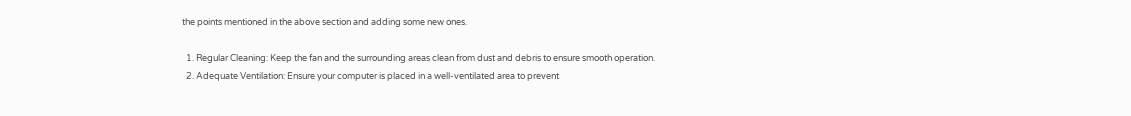the points mentioned in the above section and adding some new ones.

  1. Regular Cleaning: Keep the fan and the surrounding areas clean from dust and debris to ensure smooth operation.
  2. Adequate Ventilation: Ensure your computer is placed in a well-ventilated area to prevent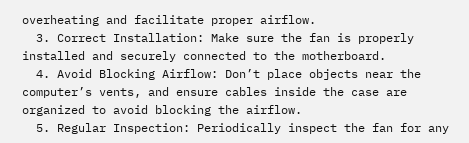overheating and facilitate proper airflow.
  3. Correct Installation: Make sure the fan is properly installed and securely connected to the motherboard.
  4. Avoid Blocking Airflow: Don’t place objects near the computer’s vents, and ensure cables inside the case are organized to avoid blocking the airflow.
  5. Regular Inspection: Periodically inspect the fan for any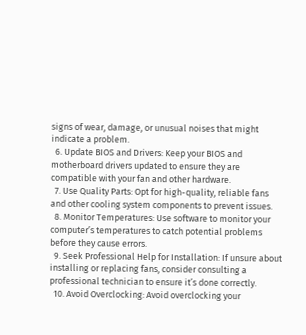signs of wear, damage, or unusual noises that might indicate a problem.
  6. Update BIOS and Drivers: Keep your BIOS and motherboard drivers updated to ensure they are compatible with your fan and other hardware.
  7. Use Quality Parts: Opt for high-quality, reliable fans and other cooling system components to prevent issues.
  8. Monitor Temperatures: Use software to monitor your computer’s temperatures to catch potential problems before they cause errors.
  9. Seek Professional Help for Installation: If unsure about installing or replacing fans, consider consulting a professional technician to ensure it’s done correctly.
  10. Avoid Overclocking: Avoid overclocking your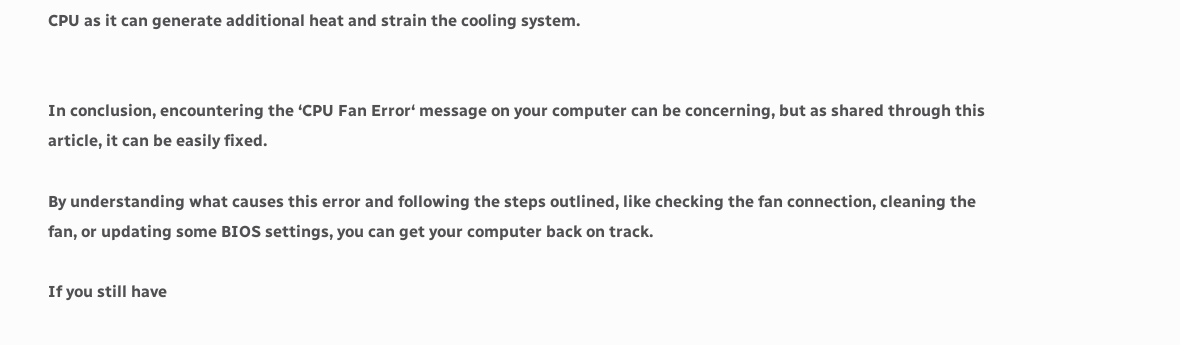CPU as it can generate additional heat and strain the cooling system.


In conclusion, encountering the ‘CPU Fan Error‘ message on your computer can be concerning, but as shared through this article, it can be easily fixed.

By understanding what causes this error and following the steps outlined, like checking the fan connection, cleaning the fan, or updating some BIOS settings, you can get your computer back on track.

If you still have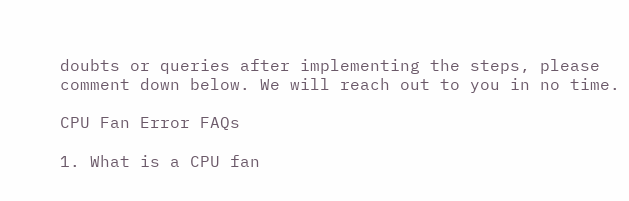doubts or queries after implementing the steps, please comment down below. We will reach out to you in no time.

CPU Fan Error FAQs

1. What is a CPU fan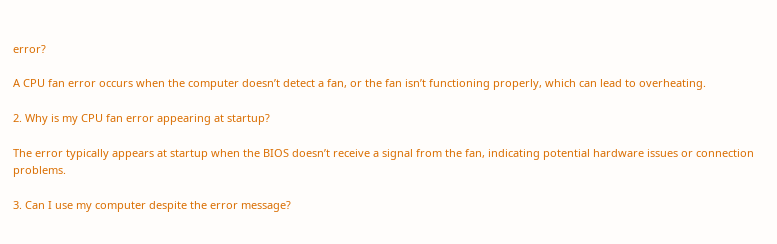error?

A CPU fan error occurs when the computer doesn’t detect a fan, or the fan isn’t functioning properly, which can lead to overheating.

2. Why is my CPU fan error appearing at startup?

The error typically appears at startup when the BIOS doesn’t receive a signal from the fan, indicating potential hardware issues or connection problems.

3. Can I use my computer despite the error message?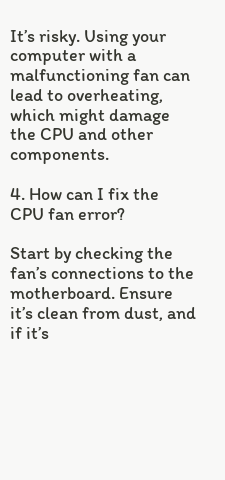It’s risky. Using your computer with a malfunctioning fan can lead to overheating, which might damage the CPU and other components.

4. How can I fix the CPU fan error?

Start by checking the fan’s connections to the motherboard. Ensure it’s clean from dust, and if it’s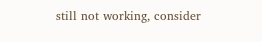still not working, consider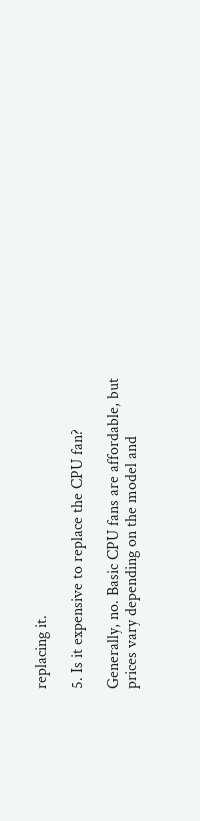replacing it.

5. Is it expensive to replace the CPU fan?

Generally, no. Basic CPU fans are affordable, but prices vary depending on the model and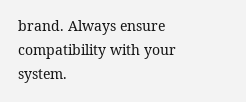brand. Always ensure compatibility with your system.